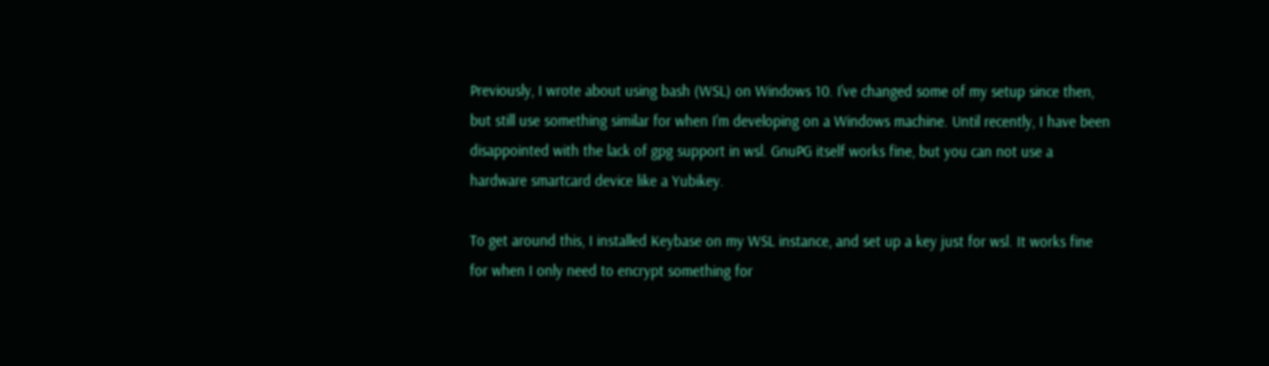Previously, I wrote about using bash (WSL) on Windows 10. I've changed some of my setup since then, but still use something similar for when I'm developing on a Windows machine. Until recently, I have been disappointed with the lack of gpg support in wsl. GnuPG itself works fine, but you can not use a hardware smartcard device like a Yubikey.

To get around this, I installed Keybase on my WSL instance, and set up a key just for wsl. It works fine for when I only need to encrypt something for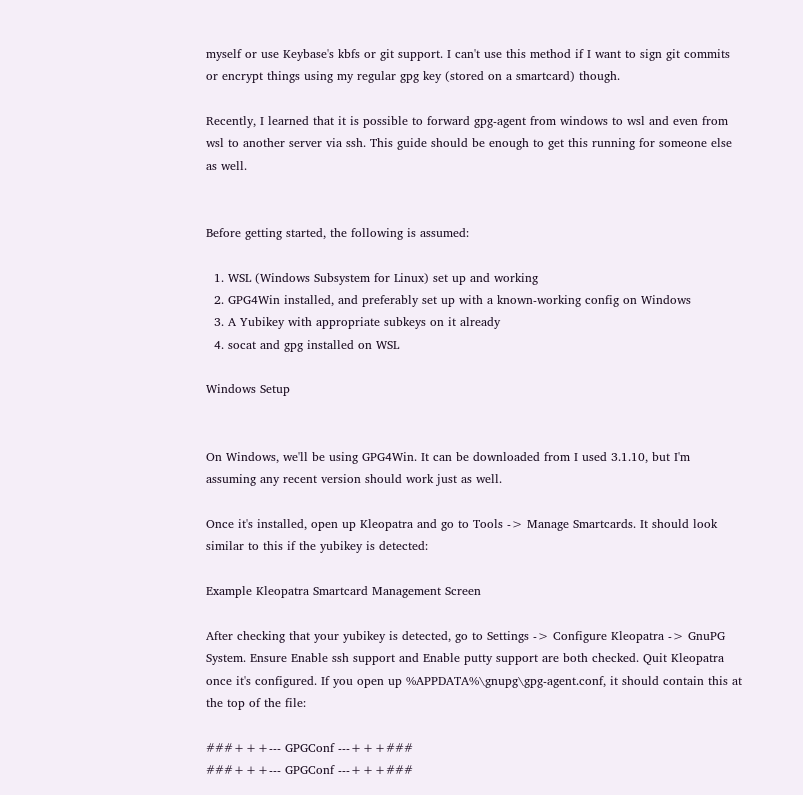myself or use Keybase's kbfs or git support. I can't use this method if I want to sign git commits or encrypt things using my regular gpg key (stored on a smartcard) though.

Recently, I learned that it is possible to forward gpg-agent from windows to wsl and even from wsl to another server via ssh. This guide should be enough to get this running for someone else as well.


Before getting started, the following is assumed:

  1. WSL (Windows Subsystem for Linux) set up and working
  2. GPG4Win installed, and preferably set up with a known-working config on Windows
  3. A Yubikey with appropriate subkeys on it already
  4. socat and gpg installed on WSL

Windows Setup


On Windows, we'll be using GPG4Win. It can be downloaded from I used 3.1.10, but I'm assuming any recent version should work just as well.

Once it's installed, open up Kleopatra and go to Tools -> Manage Smartcards. It should look similar to this if the yubikey is detected:

Example Kleopatra Smartcard Management Screen

After checking that your yubikey is detected, go to Settings -> Configure Kleopatra -> GnuPG System. Ensure Enable ssh support and Enable putty support are both checked. Quit Kleopatra once it's configured. If you open up %APPDATA%\gnupg\gpg-agent.conf, it should contain this at the top of the file:

###+++--- GPGConf ---+++###
###+++--- GPGConf ---+++###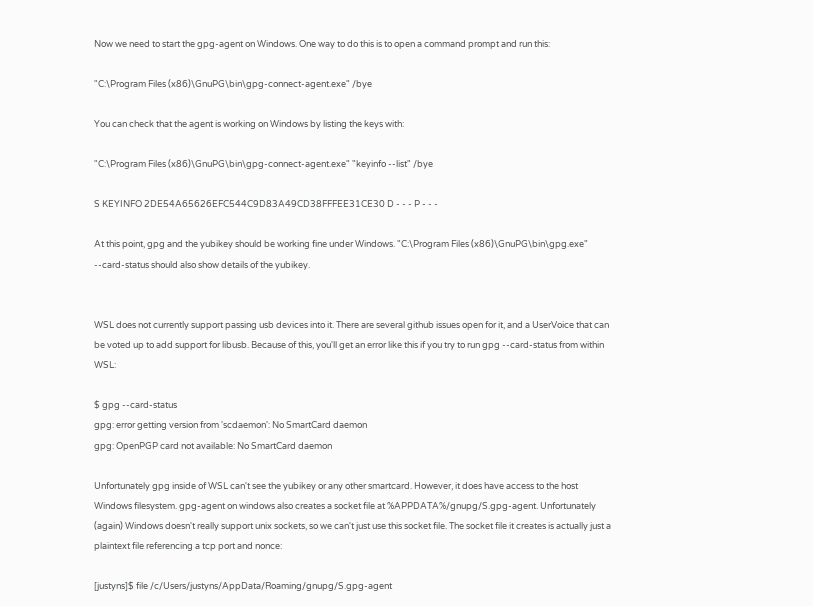Now we need to start the gpg-agent on Windows. One way to do this is to open a command prompt and run this:

"C:\Program Files (x86)\GnuPG\bin\gpg-connect-agent.exe" /bye

You can check that the agent is working on Windows by listing the keys with:

"C:\Program Files (x86)\GnuPG\bin\gpg-connect-agent.exe" "keyinfo --list" /bye

S KEYINFO 2DE54A65626EFC544C9D83A49CD38FFFEE31CE30 D - - - P - - -

At this point, gpg and the yubikey should be working fine under Windows. "C:\Program Files (x86)\GnuPG\bin\gpg.exe" --card-status should also show details of the yubikey.


WSL does not currently support passing usb devices into it. There are several github issues open for it, and a UserVoice that can be voted up to add support for libusb. Because of this, you'll get an error like this if you try to run gpg --card-status from within WSL:

$ gpg --card-status
gpg: error getting version from 'scdaemon': No SmartCard daemon
gpg: OpenPGP card not available: No SmartCard daemon

Unfortunately gpg inside of WSL can't see the yubikey or any other smartcard. However, it does have access to the host Windows filesystem. gpg-agent on windows also creates a socket file at %APPDATA%/gnupg/S.gpg-agent. Unfortunately (again) Windows doesn't really support unix sockets, so we can't just use this socket file. The socket file it creates is actually just a plaintext file referencing a tcp port and nonce:

[justyns]$ file /c/Users/justyns/AppData/Roaming/gnupg/S.gpg-agent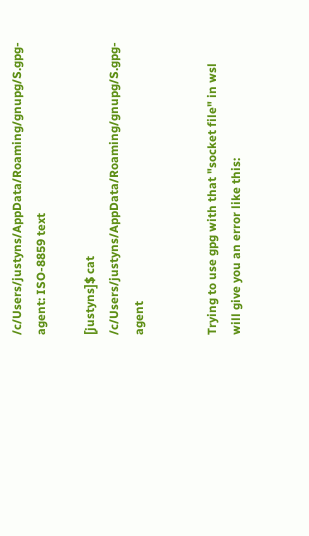/c/Users/justyns/AppData/Roaming/gnupg/S.gpg-agent: ISO-8859 text

[justyns]$ cat /c/Users/justyns/AppData/Roaming/gnupg/S.gpg-agent


Trying to use gpg with that "socket file" in wsl will give you an error like this: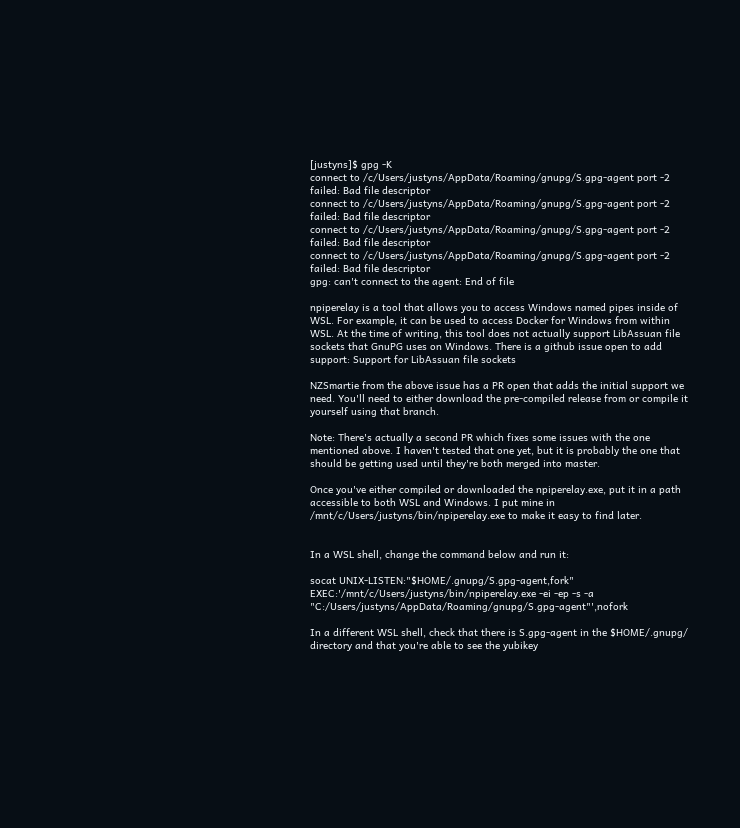[justyns]$ gpg -K
connect to /c/Users/justyns/AppData/Roaming/gnupg/S.gpg-agent port -2 failed: Bad file descriptor
connect to /c/Users/justyns/AppData/Roaming/gnupg/S.gpg-agent port -2 failed: Bad file descriptor
connect to /c/Users/justyns/AppData/Roaming/gnupg/S.gpg-agent port -2 failed: Bad file descriptor
connect to /c/Users/justyns/AppData/Roaming/gnupg/S.gpg-agent port -2 failed: Bad file descriptor
gpg: can't connect to the agent: End of file

npiperelay is a tool that allows you to access Windows named pipes inside of WSL. For example, it can be used to access Docker for Windows from within WSL. At the time of writing, this tool does not actually support LibAssuan file sockets that GnuPG uses on Windows. There is a github issue open to add support: Support for LibAssuan file sockets

NZSmartie from the above issue has a PR open that adds the initial support we need. You'll need to either download the pre-compiled release from or compile it yourself using that branch.

Note: There's actually a second PR which fixes some issues with the one mentioned above. I haven't tested that one yet, but it is probably the one that should be getting used until they're both merged into master.

Once you've either compiled or downloaded the npiperelay.exe, put it in a path accessible to both WSL and Windows. I put mine in /mnt/c/Users/justyns/bin/npiperelay.exe to make it easy to find later.


In a WSL shell, change the command below and run it:

socat UNIX-LISTEN:"$HOME/.gnupg/S.gpg-agent,fork" EXEC:'/mnt/c/Users/justyns/bin/npiperelay.exe -ei -ep -s -a "C:/Users/justyns/AppData/Roaming/gnupg/S.gpg-agent"',nofork

In a different WSL shell, check that there is S.gpg-agent in the $HOME/.gnupg/ directory and that you're able to see the yubikey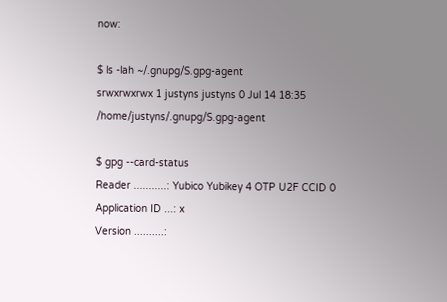now:

$ ls -lah ~/.gnupg/S.gpg-agent
srwxrwxrwx 1 justyns justyns 0 Jul 14 18:35 /home/justyns/.gnupg/S.gpg-agent

$ gpg --card-status
Reader ...........: Yubico Yubikey 4 OTP U2F CCID 0
Application ID ...: x
Version ..........: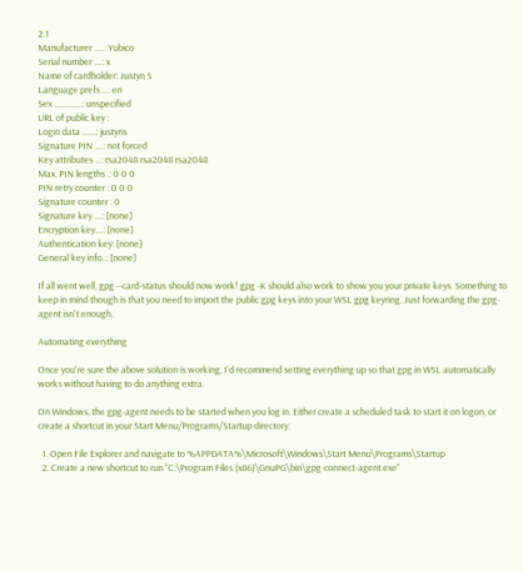2.1
Manufacturer .....: Yubico
Serial number ....: x
Name of cardholder: Justyn S
Language prefs ...: en
Sex ..............: unspecified
URL of public key :
Login data .......: justyns
Signature PIN ....: not forced
Key attributes ...: rsa2048 rsa2048 rsa2048
Max. PIN lengths .: 0 0 0
PIN retry counter : 0 0 0
Signature counter : 0
Signature key ....: [none]
Encryption key....: [none]
Authentication key: [none]
General key info..: [none]

If all went well, gpg --card-status should now work! gpg -K should also work to show you your private keys. Something to keep in mind though is that you need to import the public gpg keys into your WSL gpg keyring. Just forwarding the gpg-agent isn't enough.

Automating everything

Once you're sure the above solution is working, I'd recommend setting everything up so that gpg in WSL automatically works without having to do anything extra.

On Windows, the gpg-agent needs to be started when you log in. Either create a scheduled task to start it on logon, or create a shortcut in your Start Menu/Programs/Startup directory:

  1. Open File Explorer and navigate to %APPDATA%\Microsoft\Windows\Start Menu\Programs\Startup
  2. Create a new shortcut to run "C:\Program Files (x86)\GnuPG\bin\gpg-connect-agent.exe"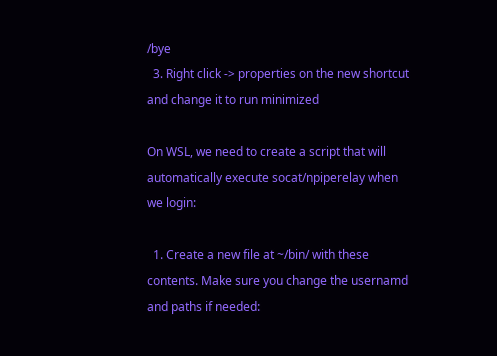/bye
  3. Right click -> properties on the new shortcut and change it to run minimized

On WSL, we need to create a script that will automatically execute socat/npiperelay when we login:

  1. Create a new file at ~/bin/ with these contents. Make sure you change the usernamd and paths if needed: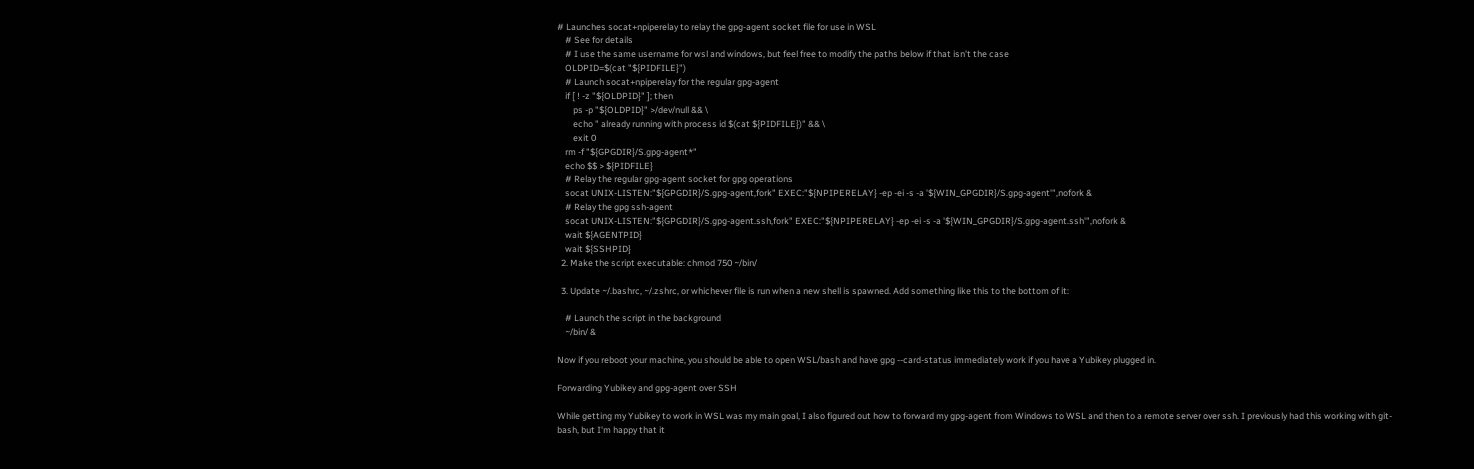# Launches socat+npiperelay to relay the gpg-agent socket file for use in WSL
    # See for details
    # I use the same username for wsl and windows, but feel free to modify the paths below if that isn't the case
    OLDPID=$(cat "${PIDFILE}")
    # Launch socat+npiperelay for the regular gpg-agent
    if [ ! -z "${OLDPID}" ]; then
        ps -p "${OLDPID}" >/dev/null && \
        echo " already running with process id $(cat ${PIDFILE})" && \
        exit 0
    rm -f "${GPGDIR}/S.gpg-agent*"
    echo $$ > ${PIDFILE}
    # Relay the regular gpg-agent socket for gpg operations
    socat UNIX-LISTEN:"${GPGDIR}/S.gpg-agent,fork" EXEC:"${NPIPERELAY} -ep -ei -s -a '${WIN_GPGDIR}/S.gpg-agent'",nofork &
    # Relay the gpg ssh-agent
    socat UNIX-LISTEN:"${GPGDIR}/S.gpg-agent.ssh,fork" EXEC:"${NPIPERELAY} -ep -ei -s -a '${WIN_GPGDIR}/S.gpg-agent.ssh'",nofork &
    wait ${AGENTPID}
    wait ${SSHPID}
  2. Make the script executable: chmod 750 ~/bin/

  3. Update ~/.bashrc, ~/.zshrc, or whichever file is run when a new shell is spawned. Add something like this to the bottom of it:

    # Launch the script in the background
    ~/bin/ &

Now if you reboot your machine, you should be able to open WSL/bash and have gpg --card-status immediately work if you have a Yubikey plugged in.

Forwarding Yubikey and gpg-agent over SSH

While getting my Yubikey to work in WSL was my main goal, I also figured out how to forward my gpg-agent from Windows to WSL and then to a remote server over ssh. I previously had this working with git-bash, but I'm happy that it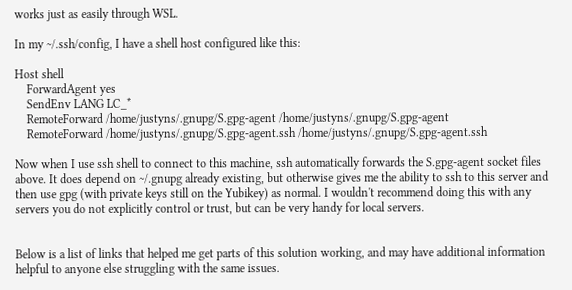works just as easily through WSL.

In my ~/.ssh/config, I have a shell host configured like this:

Host shell
    ForwardAgent yes
    SendEnv LANG LC_*
    RemoteForward /home/justyns/.gnupg/S.gpg-agent /home/justyns/.gnupg/S.gpg-agent
    RemoteForward /home/justyns/.gnupg/S.gpg-agent.ssh /home/justyns/.gnupg/S.gpg-agent.ssh

Now when I use ssh shell to connect to this machine, ssh automatically forwards the S.gpg-agent socket files above. It does depend on ~/.gnupg already existing, but otherwise gives me the ability to ssh to this server and then use gpg (with private keys still on the Yubikey) as normal. I wouldn't recommend doing this with any servers you do not explicitly control or trust, but can be very handy for local servers.


Below is a list of links that helped me get parts of this solution working, and may have additional information helpful to anyone else struggling with the same issues.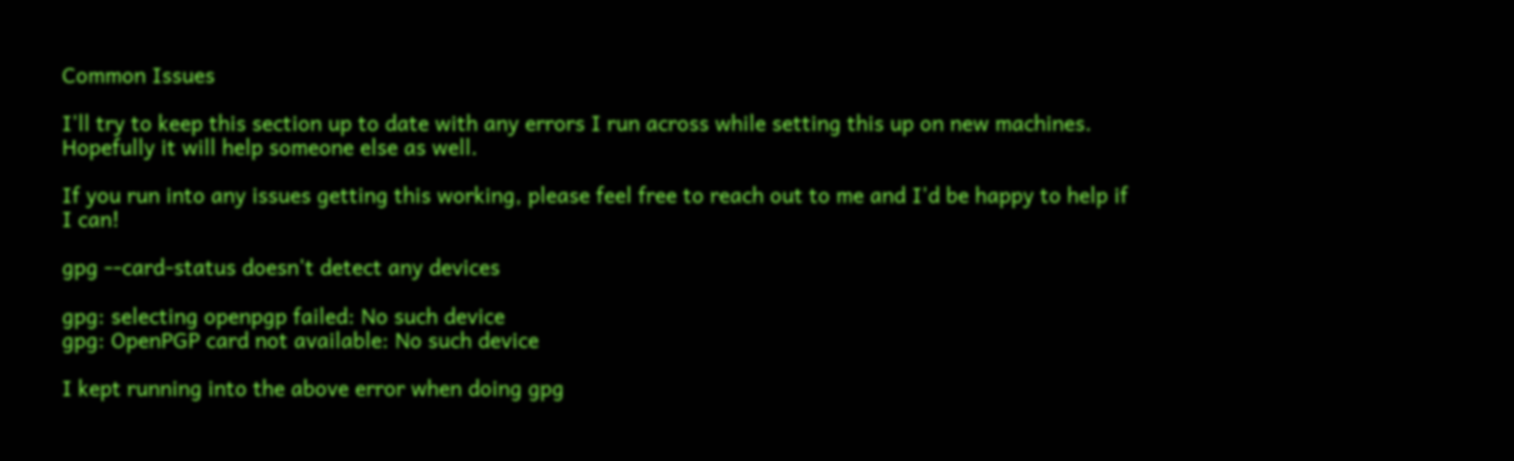Common Issues

I'll try to keep this section up to date with any errors I run across while setting this up on new machines. Hopefully it will help someone else as well.

If you run into any issues getting this working, please feel free to reach out to me and I'd be happy to help if I can!

gpg --card-status doesn't detect any devices

gpg: selecting openpgp failed: No such device
gpg: OpenPGP card not available: No such device

I kept running into the above error when doing gpg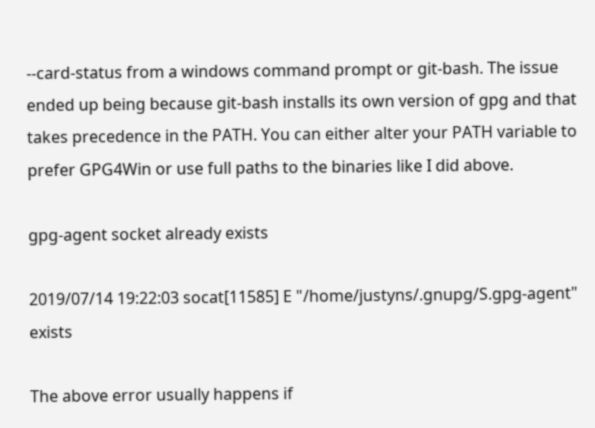--card-status from a windows command prompt or git-bash. The issue ended up being because git-bash installs its own version of gpg and that takes precedence in the PATH. You can either alter your PATH variable to prefer GPG4Win or use full paths to the binaries like I did above.

gpg-agent socket already exists

2019/07/14 19:22:03 socat[11585] E "/home/justyns/.gnupg/S.gpg-agent" exists

The above error usually happens if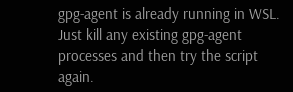gpg-agent is already running in WSL. Just kill any existing gpg-agent processes and then try the script again.